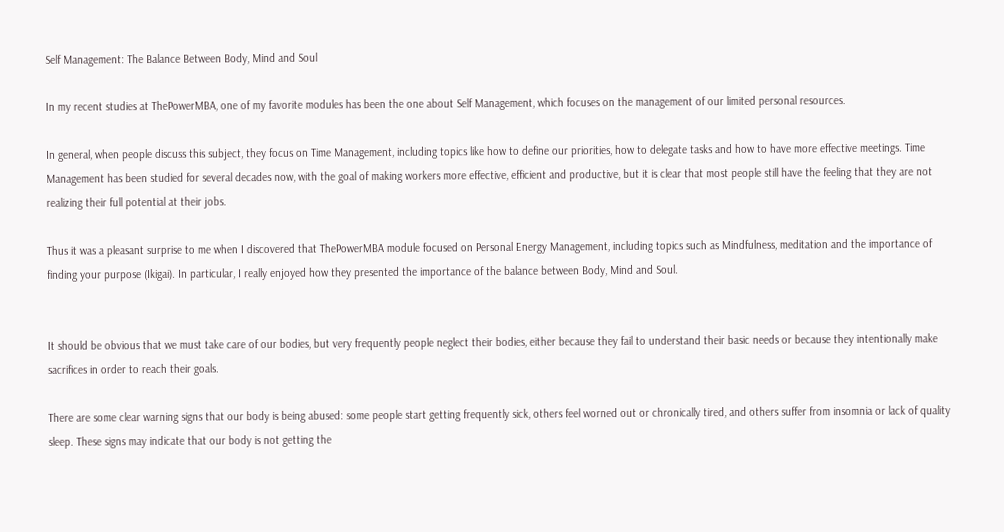Self Management: The Balance Between Body, Mind and Soul

In my recent studies at ThePowerMBA, one of my favorite modules has been the one about Self Management, which focuses on the management of our limited personal resources.

In general, when people discuss this subject, they focus on Time Management, including topics like how to define our priorities, how to delegate tasks and how to have more effective meetings. Time Management has been studied for several decades now, with the goal of making workers more effective, efficient and productive, but it is clear that most people still have the feeling that they are not realizing their full potential at their jobs.

Thus it was a pleasant surprise to me when I discovered that ThePowerMBA module focused on Personal Energy Management, including topics such as Mindfulness, meditation and the importance of finding your purpose (Ikigai). In particular, I really enjoyed how they presented the importance of the balance between Body, Mind and Soul.


It should be obvious that we must take care of our bodies, but very frequently people neglect their bodies, either because they fail to understand their basic needs or because they intentionally make sacrifices in order to reach their goals.

There are some clear warning signs that our body is being abused: some people start getting frequently sick, others feel worned out or chronically tired, and others suffer from insomnia or lack of quality sleep. These signs may indicate that our body is not getting the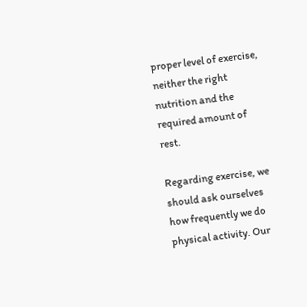proper level of exercise, neither the right nutrition and the required amount of rest.

Regarding exercise, we should ask ourselves how frequently we do physical activity. Our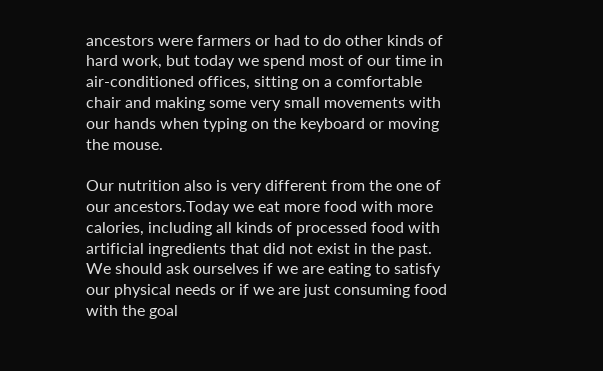ancestors were farmers or had to do other kinds of hard work, but today we spend most of our time in air-conditioned offices, sitting on a comfortable chair and making some very small movements with our hands when typing on the keyboard or moving the mouse.

Our nutrition also is very different from the one of our ancestors.Today we eat more food with more calories, including all kinds of processed food with artificial ingredients that did not exist in the past. We should ask ourselves if we are eating to satisfy our physical needs or if we are just consuming food with the goal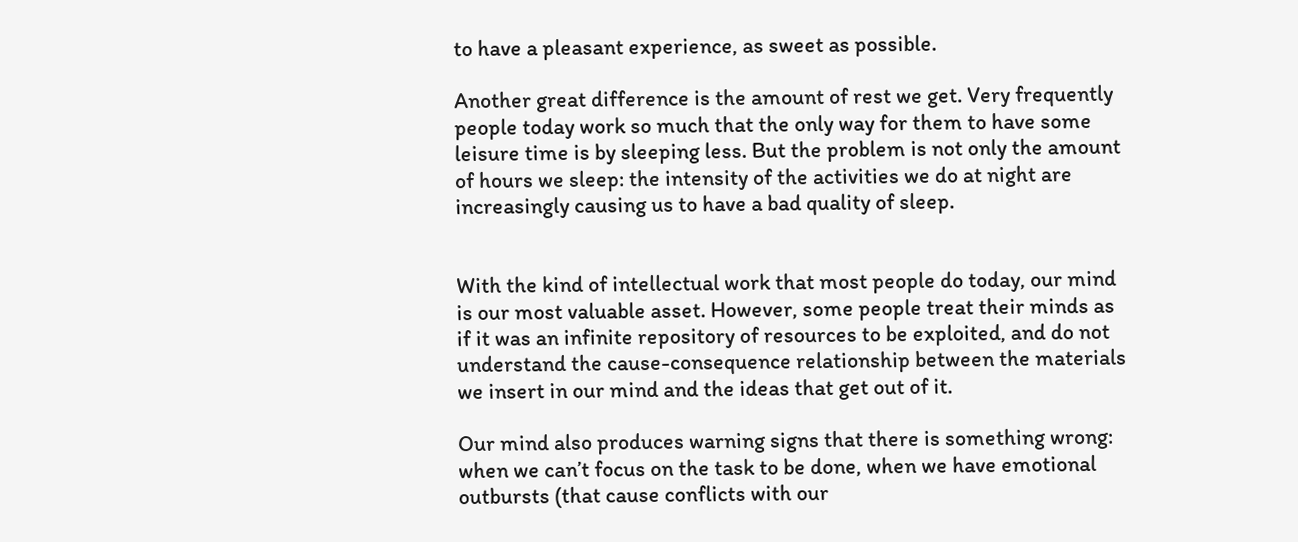to have a pleasant experience, as sweet as possible.

Another great difference is the amount of rest we get. Very frequently people today work so much that the only way for them to have some leisure time is by sleeping less. But the problem is not only the amount of hours we sleep: the intensity of the activities we do at night are increasingly causing us to have a bad quality of sleep.


With the kind of intellectual work that most people do today, our mind is our most valuable asset. However, some people treat their minds as if it was an infinite repository of resources to be exploited, and do not understand the cause-consequence relationship between the materials we insert in our mind and the ideas that get out of it.

Our mind also produces warning signs that there is something wrong: when we can’t focus on the task to be done, when we have emotional outbursts (that cause conflicts with our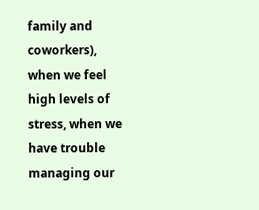family and coworkers), when we feel high levels of stress, when we have trouble managing our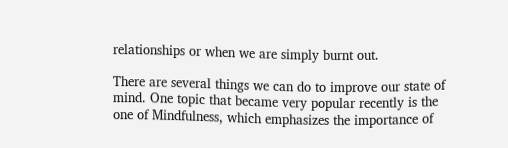relationships or when we are simply burnt out.

There are several things we can do to improve our state of mind. One topic that became very popular recently is the one of Mindfulness, which emphasizes the importance of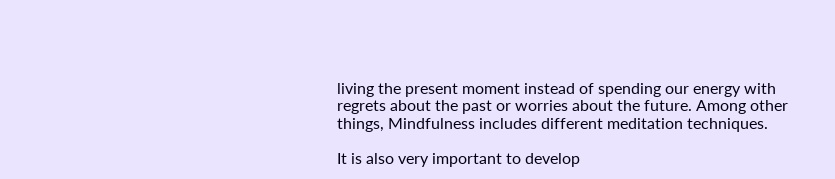living the present moment instead of spending our energy with regrets about the past or worries about the future. Among other things, Mindfulness includes different meditation techniques.

It is also very important to develop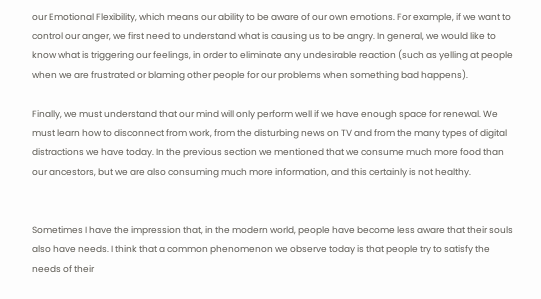our Emotional Flexibility, which means our ability to be aware of our own emotions. For example, if we want to control our anger, we first need to understand what is causing us to be angry. In general, we would like to know what is triggering our feelings, in order to eliminate any undesirable reaction (such as yelling at people when we are frustrated or blaming other people for our problems when something bad happens).

Finally, we must understand that our mind will only perform well if we have enough space for renewal. We must learn how to disconnect from work, from the disturbing news on TV and from the many types of digital distractions we have today. In the previous section we mentioned that we consume much more food than our ancestors, but we are also consuming much more information, and this certainly is not healthy.


Sometimes I have the impression that, in the modern world, people have become less aware that their souls also have needs. I think that a common phenomenon we observe today is that people try to satisfy the needs of their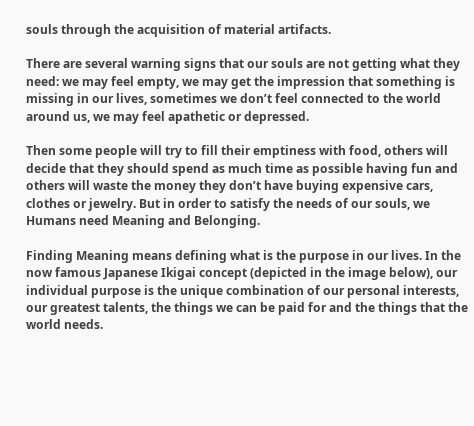souls through the acquisition of material artifacts.

There are several warning signs that our souls are not getting what they need: we may feel empty, we may get the impression that something is missing in our lives, sometimes we don’t feel connected to the world around us, we may feel apathetic or depressed.

Then some people will try to fill their emptiness with food, others will decide that they should spend as much time as possible having fun and others will waste the money they don’t have buying expensive cars, clothes or jewelry. But in order to satisfy the needs of our souls, we Humans need Meaning and Belonging.

Finding Meaning means defining what is the purpose in our lives. In the now famous Japanese Ikigai concept (depicted in the image below), our individual purpose is the unique combination of our personal interests, our greatest talents, the things we can be paid for and the things that the world needs.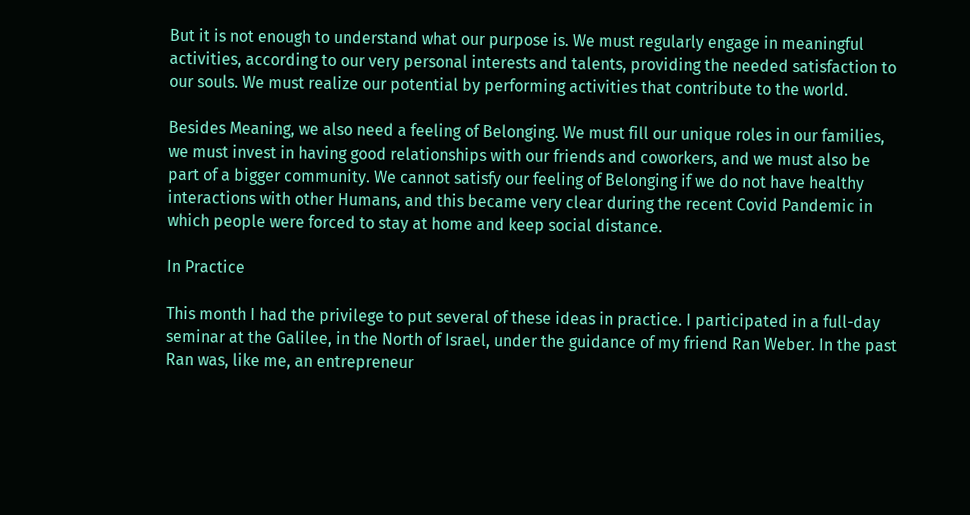But it is not enough to understand what our purpose is. We must regularly engage in meaningful activities, according to our very personal interests and talents, providing the needed satisfaction to our souls. We must realize our potential by performing activities that contribute to the world.

Besides Meaning, we also need a feeling of Belonging. We must fill our unique roles in our families, we must invest in having good relationships with our friends and coworkers, and we must also be part of a bigger community. We cannot satisfy our feeling of Belonging if we do not have healthy interactions with other Humans, and this became very clear during the recent Covid Pandemic in which people were forced to stay at home and keep social distance.

In Practice

This month I had the privilege to put several of these ideas in practice. I participated in a full-day seminar at the Galilee, in the North of Israel, under the guidance of my friend Ran Weber. In the past Ran was, like me, an entrepreneur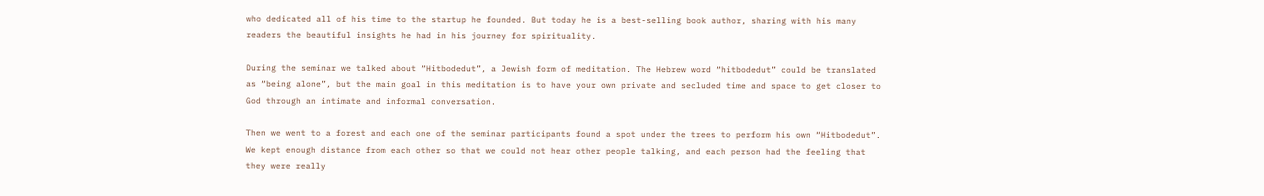who dedicated all of his time to the startup he founded. But today he is a best-selling book author, sharing with his many readers the beautiful insights he had in his journey for spirituality.

During the seminar we talked about “Hitbodedut”, a Jewish form of meditation. The Hebrew word “hitbodedut” could be translated as “being alone”, but the main goal in this meditation is to have your own private and secluded time and space to get closer to God through an intimate and informal conversation.

Then we went to a forest and each one of the seminar participants found a spot under the trees to perform his own “Hitbodedut”. We kept enough distance from each other so that we could not hear other people talking, and each person had the feeling that they were really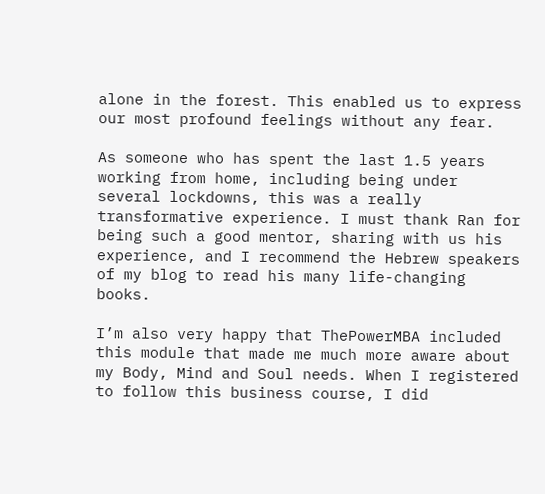alone in the forest. This enabled us to express our most profound feelings without any fear.

As someone who has spent the last 1.5 years working from home, including being under several lockdowns, this was a really transformative experience. I must thank Ran for being such a good mentor, sharing with us his experience, and I recommend the Hebrew speakers of my blog to read his many life-changing books.

I’m also very happy that ThePowerMBA included this module that made me much more aware about my Body, Mind and Soul needs. When I registered to follow this business course, I did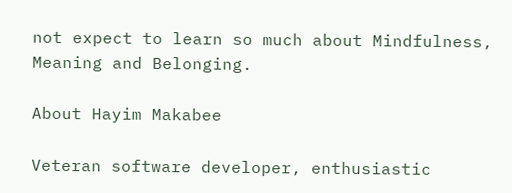not expect to learn so much about Mindfulness, Meaning and Belonging.

About Hayim Makabee

Veteran software developer, enthusiastic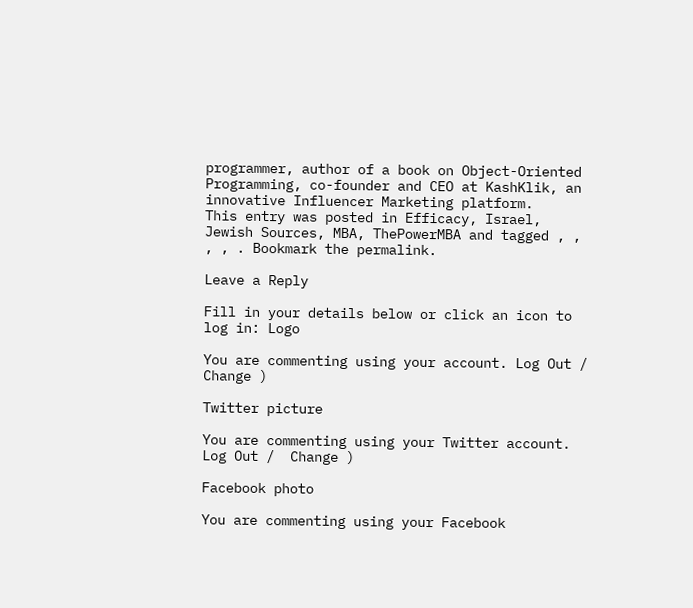programmer, author of a book on Object-Oriented Programming, co-founder and CEO at KashKlik, an innovative Influencer Marketing platform.
This entry was posted in Efficacy, Israel, Jewish Sources, MBA, ThePowerMBA and tagged , , , , . Bookmark the permalink.

Leave a Reply

Fill in your details below or click an icon to log in: Logo

You are commenting using your account. Log Out /  Change )

Twitter picture

You are commenting using your Twitter account. Log Out /  Change )

Facebook photo

You are commenting using your Facebook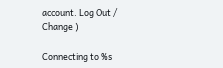account. Log Out /  Change )

Connecting to %s